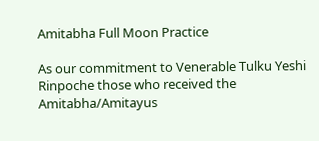Amitabha Full Moon Practice

As our commitment to Venerable Tulku Yeshi Rinpoche those who received the Amitabha/Amitayus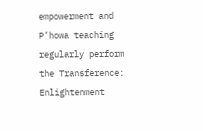empowerment and P’howa teaching regularly perform the Transference: Enlightenment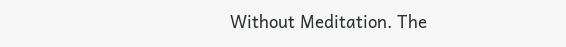Without Meditation. The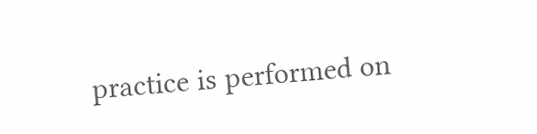practice is performed on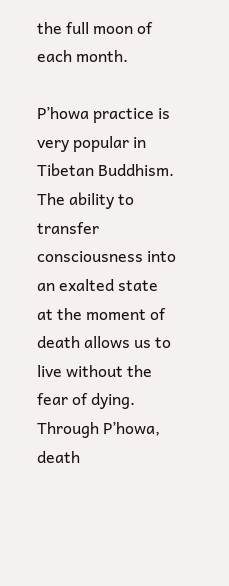the full moon of each month.

P’howa practice is very popular in Tibetan Buddhism. The ability to transfer consciousness into an exalted state at the moment of death allows us to live without the fear of dying. Through P’howa, death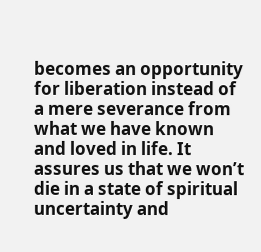becomes an opportunity for liberation instead of a mere severance from what we have known and loved in life. It assures us that we won’t die in a state of spiritual uncertainty and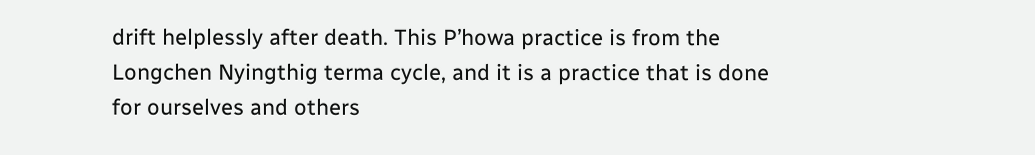drift helplessly after death. This P’howa practice is from the Longchen Nyingthig terma cycle, and it is a practice that is done for ourselves and others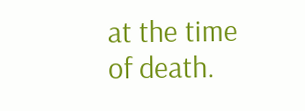at the time of death.